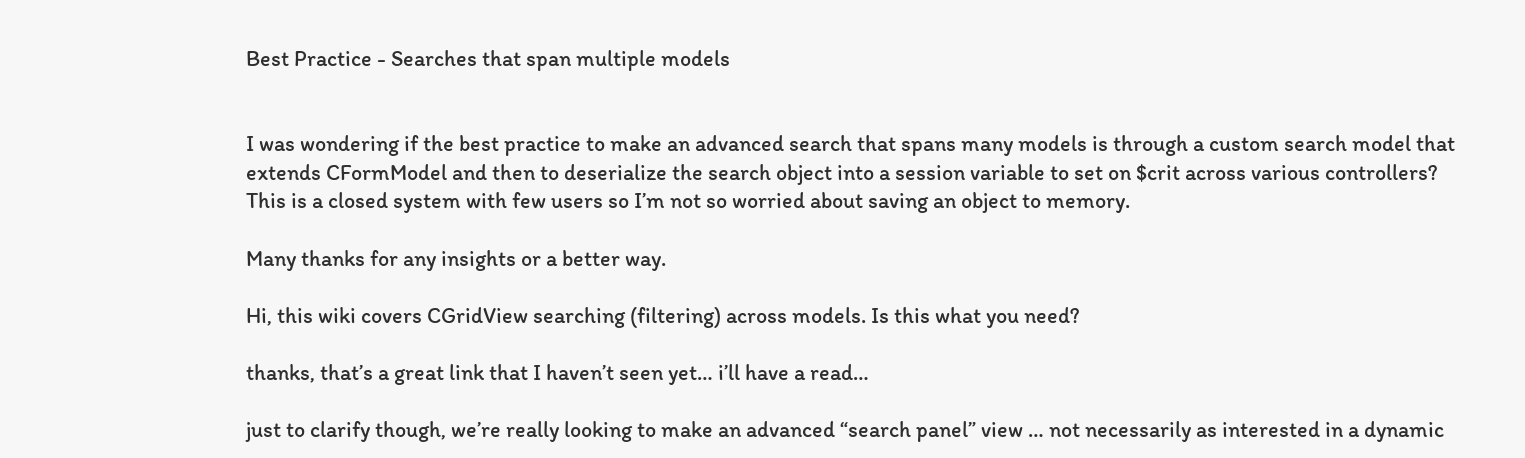Best Practice - Searches that span multiple models


I was wondering if the best practice to make an advanced search that spans many models is through a custom search model that extends CFormModel and then to deserialize the search object into a session variable to set on $crit across various controllers? This is a closed system with few users so I’m not so worried about saving an object to memory.

Many thanks for any insights or a better way.

Hi, this wiki covers CGridView searching (filtering) across models. Is this what you need?

thanks, that’s a great link that I haven’t seen yet… i’ll have a read…

just to clarify though, we’re really looking to make an advanced “search panel” view … not necessarily as interested in a dynamic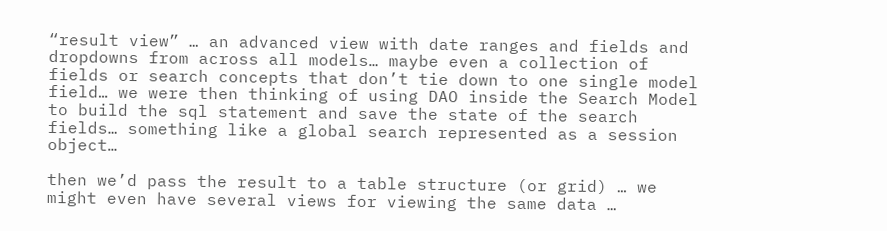“result view” … an advanced view with date ranges and fields and dropdowns from across all models… maybe even a collection of fields or search concepts that don’t tie down to one single model field… we were then thinking of using DAO inside the Search Model to build the sql statement and save the state of the search fields… something like a global search represented as a session object…

then we’d pass the result to a table structure (or grid) … we might even have several views for viewing the same data …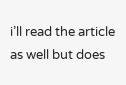i’ll read the article as well but does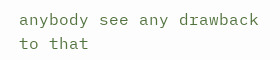anybody see any drawback to that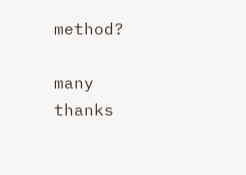method?

many thanks